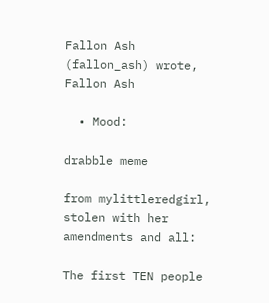Fallon Ash (fallon_ash) wrote,
Fallon Ash

  • Mood:

drabble meme

from mylittleredgirl, stolen with her amendments and all:

The first TEN people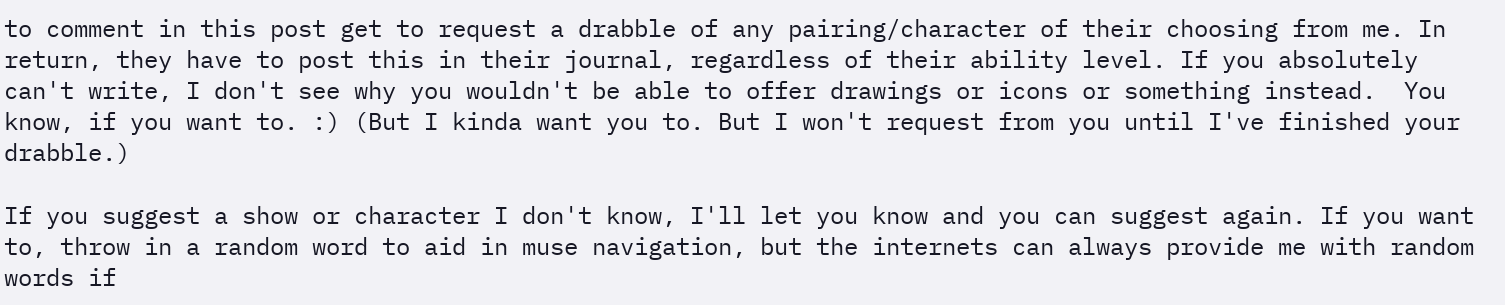to comment in this post get to request a drabble of any pairing/character of their choosing from me. In return, they have to post this in their journal, regardless of their ability level. If you absolutely can't write, I don't see why you wouldn't be able to offer drawings or icons or something instead.  You know, if you want to. :) (But I kinda want you to. But I won't request from you until I've finished your drabble.)

If you suggest a show or character I don't know, I'll let you know and you can suggest again. If you want to, throw in a random word to aid in muse navigation, but the internets can always provide me with random words if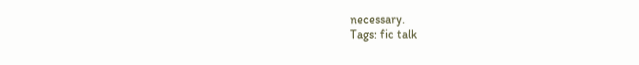necessary.
Tags: fic talk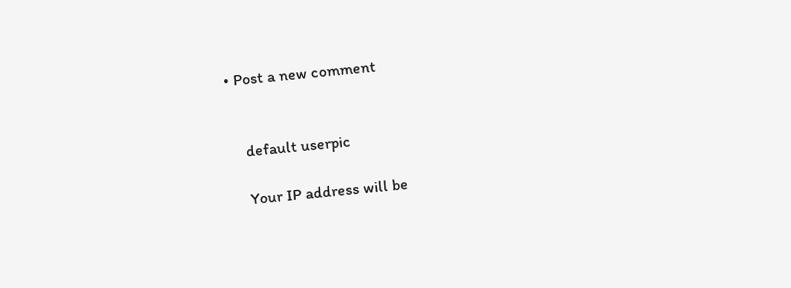• Post a new comment


    default userpic

    Your IP address will be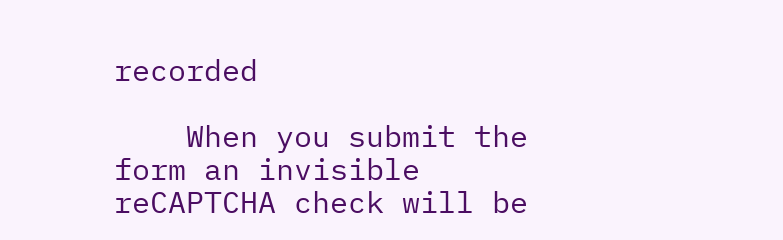recorded

    When you submit the form an invisible reCAPTCHA check will be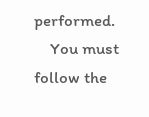performed.
    You must follow the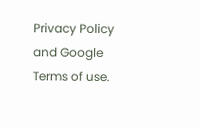Privacy Policy and Google Terms of use.